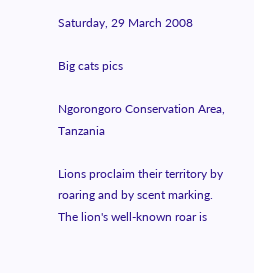Saturday, 29 March 2008

Big cats pics

Ngorongoro Conservation Area, Tanzania

Lions proclaim their territory by roaring and by scent marking. The lion's well-known roar is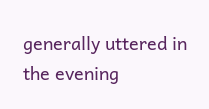generally uttered in the evening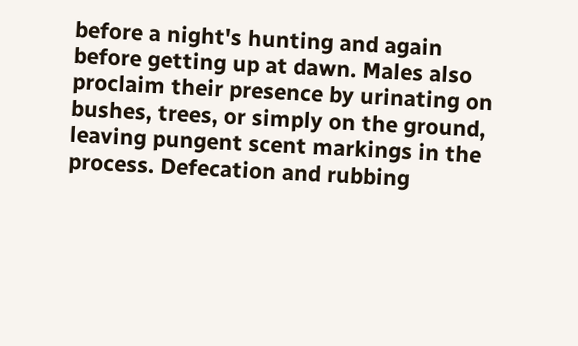before a night's hunting and again before getting up at dawn. Males also proclaim their presence by urinating on bushes, trees, or simply on the ground, leaving pungent scent markings in the process. Defecation and rubbing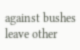against bushes leave other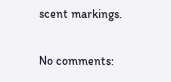scent markings.

No comments: